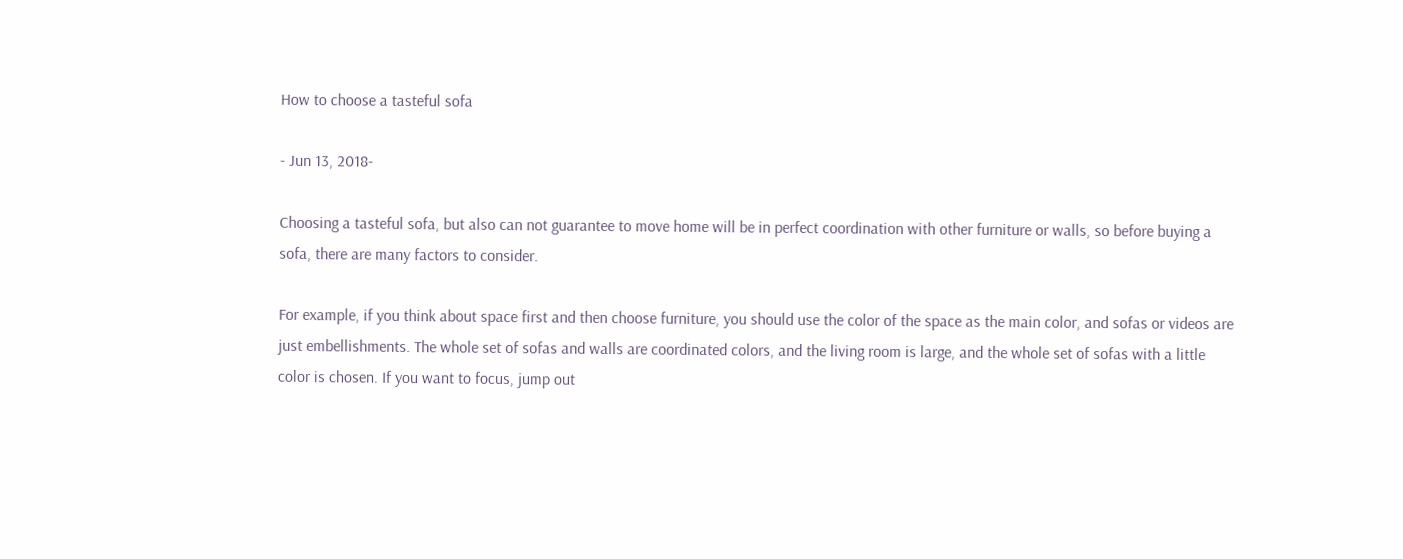How to choose a tasteful sofa

- Jun 13, 2018-

Choosing a tasteful sofa, but also can not guarantee to move home will be in perfect coordination with other furniture or walls, so before buying a sofa, there are many factors to consider.

For example, if you think about space first and then choose furniture, you should use the color of the space as the main color, and sofas or videos are just embellishments. The whole set of sofas and walls are coordinated colors, and the living room is large, and the whole set of sofas with a little color is chosen. If you want to focus, jump out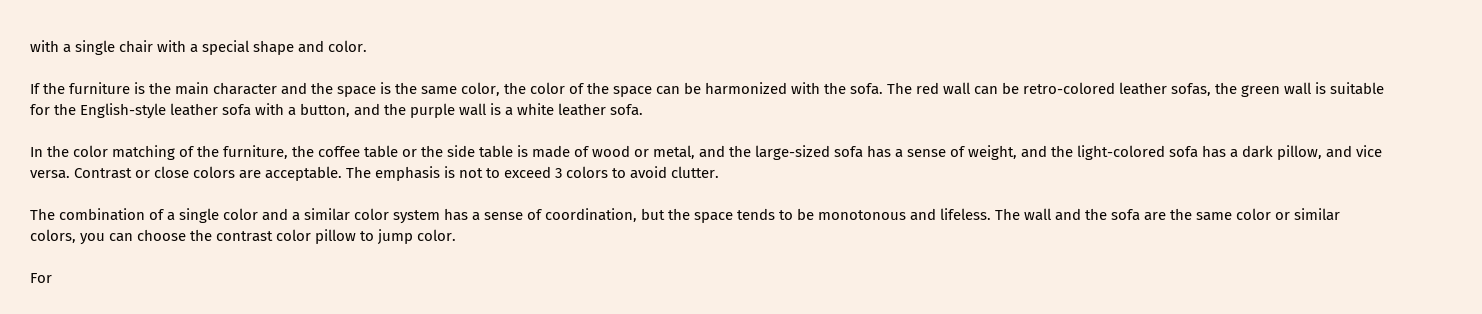with a single chair with a special shape and color.

If the furniture is the main character and the space is the same color, the color of the space can be harmonized with the sofa. The red wall can be retro-colored leather sofas, the green wall is suitable for the English-style leather sofa with a button, and the purple wall is a white leather sofa.

In the color matching of the furniture, the coffee table or the side table is made of wood or metal, and the large-sized sofa has a sense of weight, and the light-colored sofa has a dark pillow, and vice versa. Contrast or close colors are acceptable. The emphasis is not to exceed 3 colors to avoid clutter.

The combination of a single color and a similar color system has a sense of coordination, but the space tends to be monotonous and lifeless. The wall and the sofa are the same color or similar colors, you can choose the contrast color pillow to jump color.

For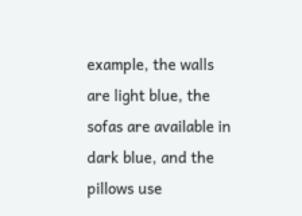example, the walls are light blue, the sofas are available in dark blue, and the pillows use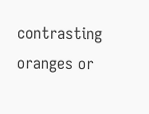contrasting oranges or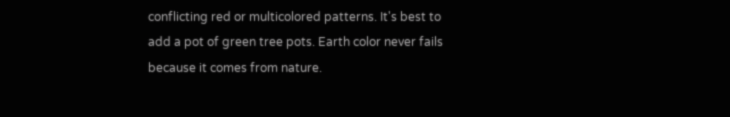conflicting red or multicolored patterns. It's best to add a pot of green tree pots. Earth color never fails because it comes from nature.